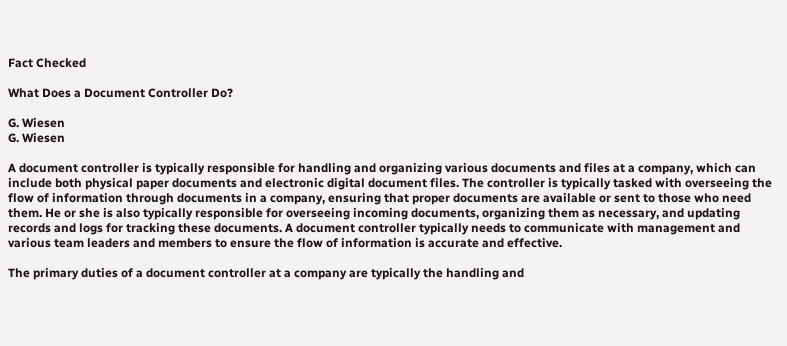Fact Checked

What Does a Document Controller Do?

G. Wiesen
G. Wiesen

A document controller is typically responsible for handling and organizing various documents and files at a company, which can include both physical paper documents and electronic digital document files. The controller is typically tasked with overseeing the flow of information through documents in a company, ensuring that proper documents are available or sent to those who need them. He or she is also typically responsible for overseeing incoming documents, organizing them as necessary, and updating records and logs for tracking these documents. A document controller typically needs to communicate with management and various team leaders and members to ensure the flow of information is accurate and effective.

The primary duties of a document controller at a company are typically the handling and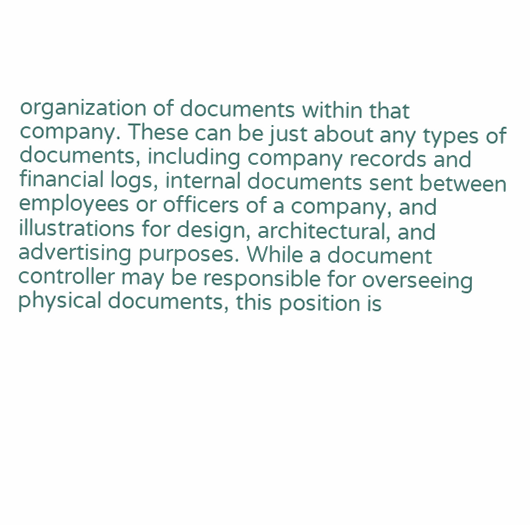organization of documents within that company. These can be just about any types of documents, including company records and financial logs, internal documents sent between employees or officers of a company, and illustrations for design, architectural, and advertising purposes. While a document controller may be responsible for overseeing physical documents, this position is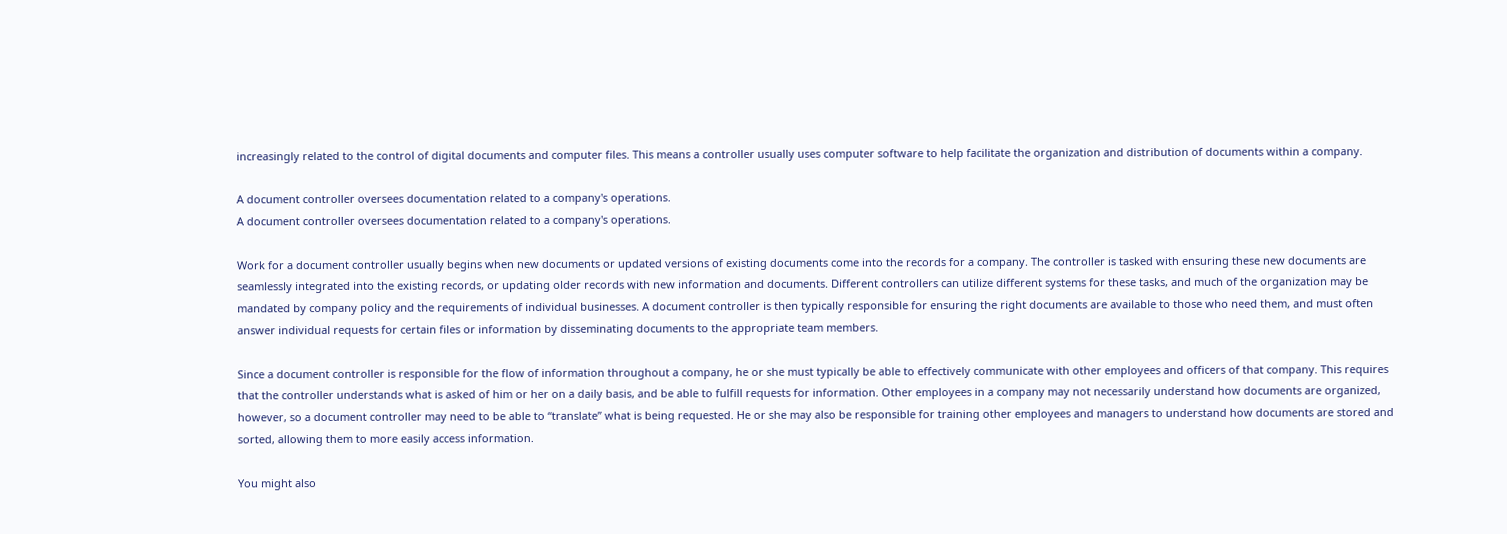increasingly related to the control of digital documents and computer files. This means a controller usually uses computer software to help facilitate the organization and distribution of documents within a company.

A document controller oversees documentation related to a company's operations.
A document controller oversees documentation related to a company's operations.

Work for a document controller usually begins when new documents or updated versions of existing documents come into the records for a company. The controller is tasked with ensuring these new documents are seamlessly integrated into the existing records, or updating older records with new information and documents. Different controllers can utilize different systems for these tasks, and much of the organization may be mandated by company policy and the requirements of individual businesses. A document controller is then typically responsible for ensuring the right documents are available to those who need them, and must often answer individual requests for certain files or information by disseminating documents to the appropriate team members.

Since a document controller is responsible for the flow of information throughout a company, he or she must typically be able to effectively communicate with other employees and officers of that company. This requires that the controller understands what is asked of him or her on a daily basis, and be able to fulfill requests for information. Other employees in a company may not necessarily understand how documents are organized, however, so a document controller may need to be able to “translate” what is being requested. He or she may also be responsible for training other employees and managers to understand how documents are stored and sorted, allowing them to more easily access information.

You might also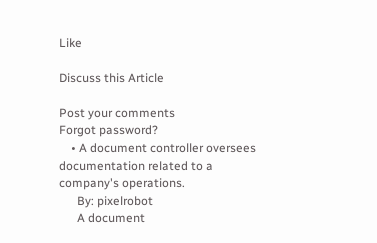Like

Discuss this Article

Post your comments
Forgot password?
    • A document controller oversees documentation related to a company's operations.
      By: pixelrobot
      A document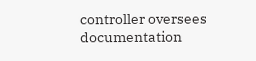controller oversees documentation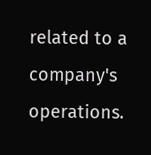related to a company's operations.